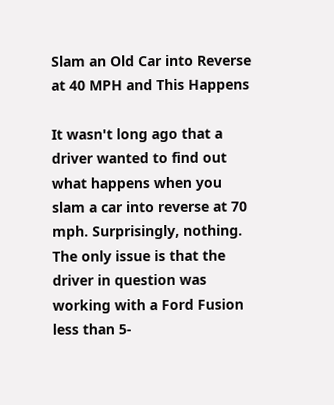Slam an Old Car into Reverse at 40 MPH and This Happens

It wasn't long ago that a driver wanted to find out what happens when you slam a car into reverse at 70 mph. Surprisingly, nothing. The only issue is that the driver in question was working with a Ford Fusion less than 5-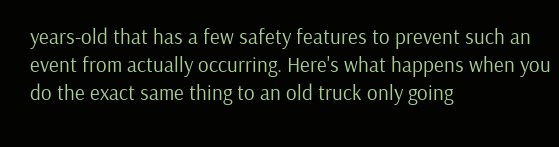years-old that has a few safety features to prevent such an event from actually occurring. Here's what happens when you do the exact same thing to an old truck only going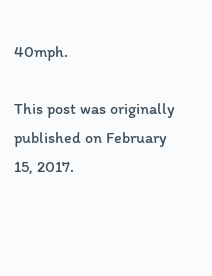40mph.

This post was originally published on February 15, 2017.